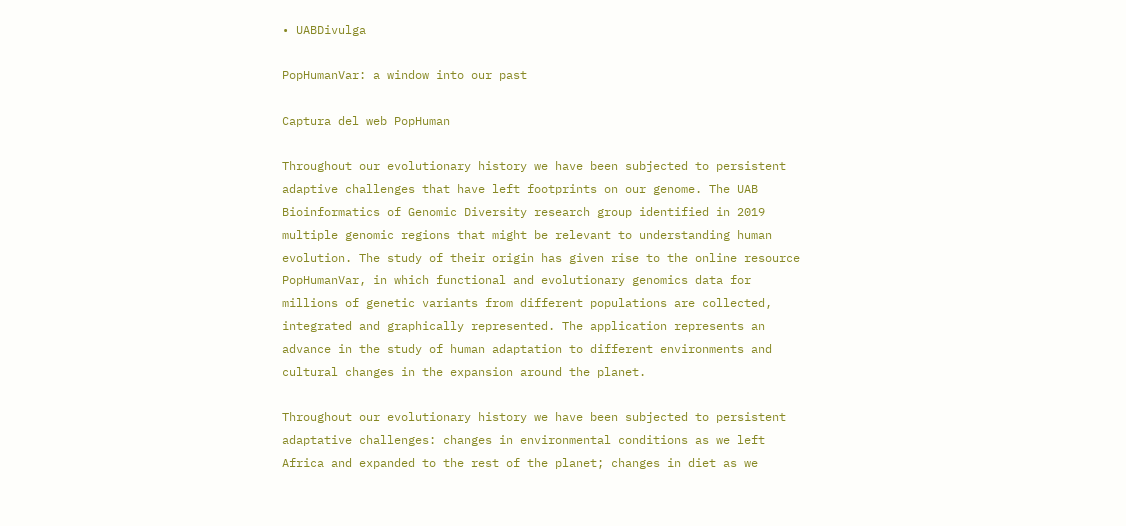• UABDivulga

PopHumanVar: a window into our past

Captura del web PopHuman

Throughout our evolutionary history we have been subjected to persistent adaptive challenges that have left footprints on our genome. The UAB Bioinformatics of Genomic Diversity research group identified in 2019 multiple genomic regions that might be relevant to understanding human evolution. The study of their origin has given rise to the online resource PopHumanVar, in which functional and evolutionary genomics data for millions of genetic variants from different populations are collected, integrated and graphically represented. The application represents an advance in the study of human adaptation to different environments and cultural changes in the expansion around the planet.

Throughout our evolutionary history we have been subjected to persistent adaptative challenges: changes in environmental conditions as we left Africa and expanded to the rest of the planet; changes in diet as we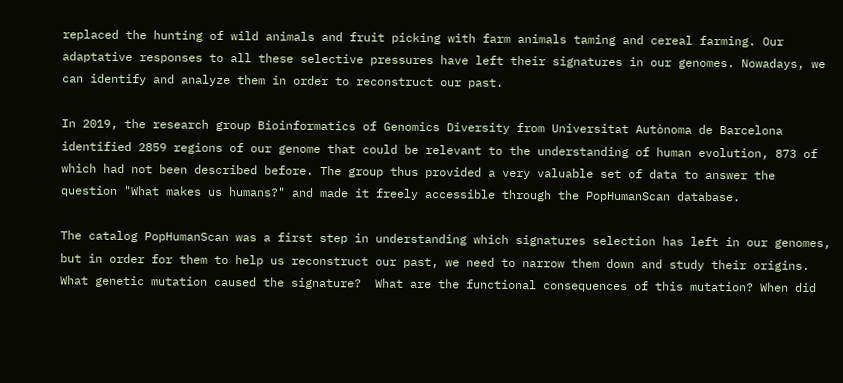replaced the hunting of wild animals and fruit picking with farm animals taming and cereal farming. Our adaptative responses to all these selective pressures have left their signatures in our genomes. Nowadays, we can identify and analyze them in order to reconstruct our past.

In 2019, the research group Bioinformatics of Genomics Diversity from Universitat Autònoma de Barcelona identified 2859 regions of our genome that could be relevant to the understanding of human evolution, 873 of which had not been described before. The group thus provided a very valuable set of data to answer the question "What makes us humans?" and made it freely accessible through the PopHumanScan database.

The catalog PopHumanScan was a first step in understanding which signatures selection has left in our genomes, but in order for them to help us reconstruct our past, we need to narrow them down and study their origins. What genetic mutation caused the signature?  What are the functional consequences of this mutation? When did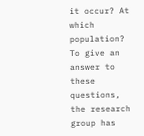it occur? At which population? To give an answer to these questions, the research group has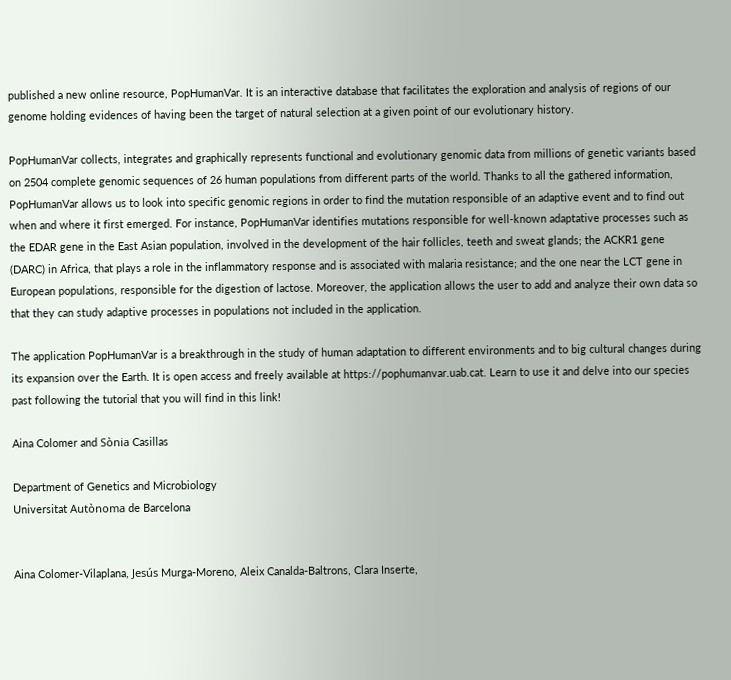published a new online resource, PopHumanVar. It is an interactive database that facilitates the exploration and analysis of regions of our genome holding evidences of having been the target of natural selection at a given point of our evolutionary history.

PopHumanVar collects, integrates and graphically represents functional and evolutionary genomic data from millions of genetic variants based on 2504 complete genomic sequences of 26 human populations from different parts of the world. Thanks to all the gathered information, PopHumanVar allows us to look into specific genomic regions in order to find the mutation responsible of an adaptive event and to find out when and where it first emerged. For instance, PopHumanVar identifies mutations responsible for well-known adaptative processes such as the EDAR gene in the East Asian population, involved in the development of the hair follicles, teeth and sweat glands; the ACKR1 gene (DARC) in Africa, that plays a role in the inflammatory response and is associated with malaria resistance; and the one near the LCT gene in European populations, responsible for the digestion of lactose. Moreover, the application allows the user to add and analyze their own data so that they can study adaptive processes in populations not included in the application.

The application PopHumanVar is a breakthrough in the study of human adaptation to different environments and to big cultural changes during its expansion over the Earth. It is open access and freely available at https://pophumanvar.uab.cat. Learn to use it and delve into our species past following the tutorial that you will find in this link!

Aina Colomer and Sònia Casillas

Department of Genetics and Microbiology
Universitat Autònoma de Barcelona


Aina Colomer-Vilaplana, Jesús Murga-Moreno, Aleix Canalda-Baltrons, Clara Inserte,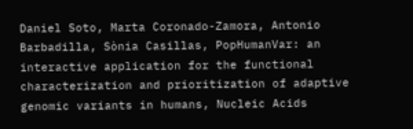Daniel Soto, Marta Coronado-Zamora, Antonio Barbadilla, Sònia Casillas, PopHumanVar: an interactive application for the functional characterization and prioritization of adaptive genomic variants in humans, Nucleic Acids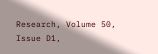Research, Volume 50, Issue D1,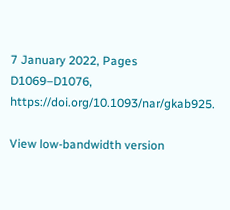7 January 2022, Pages D1069–D1076, https://doi.org/10.1093/nar/gkab925.

View low-bandwidth version